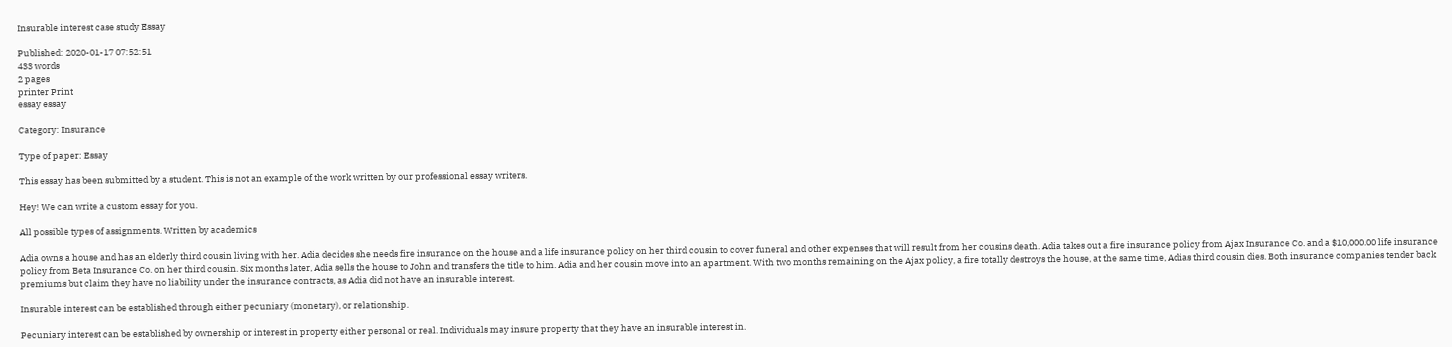Insurable interest case study Essay

Published: 2020-01-17 07:52:51
433 words
2 pages
printer Print
essay essay

Category: Insurance

Type of paper: Essay

This essay has been submitted by a student. This is not an example of the work written by our professional essay writers.

Hey! We can write a custom essay for you.

All possible types of assignments. Written by academics

Adia owns a house and has an elderly third cousin living with her. Adia decides she needs fire insurance on the house and a life insurance policy on her third cousin to cover funeral and other expenses that will result from her cousins death. Adia takes out a fire insurance policy from Ajax Insurance Co. and a $10,000.00 life insurance policy from Beta Insurance Co. on her third cousin. Six months later, Adia sells the house to John and transfers the title to him. Adia and her cousin move into an apartment. With two months remaining on the Ajax policy, a fire totally destroys the house, at the same time, Adias third cousin dies. Both insurance companies tender back premiums but claim they have no liability under the insurance contracts, as Adia did not have an insurable interest.

Insurable interest can be established through either pecuniary (monetary), or relationship.

Pecuniary interest can be established by ownership or interest in property either personal or real. Individuals may insure property that they have an insurable interest in.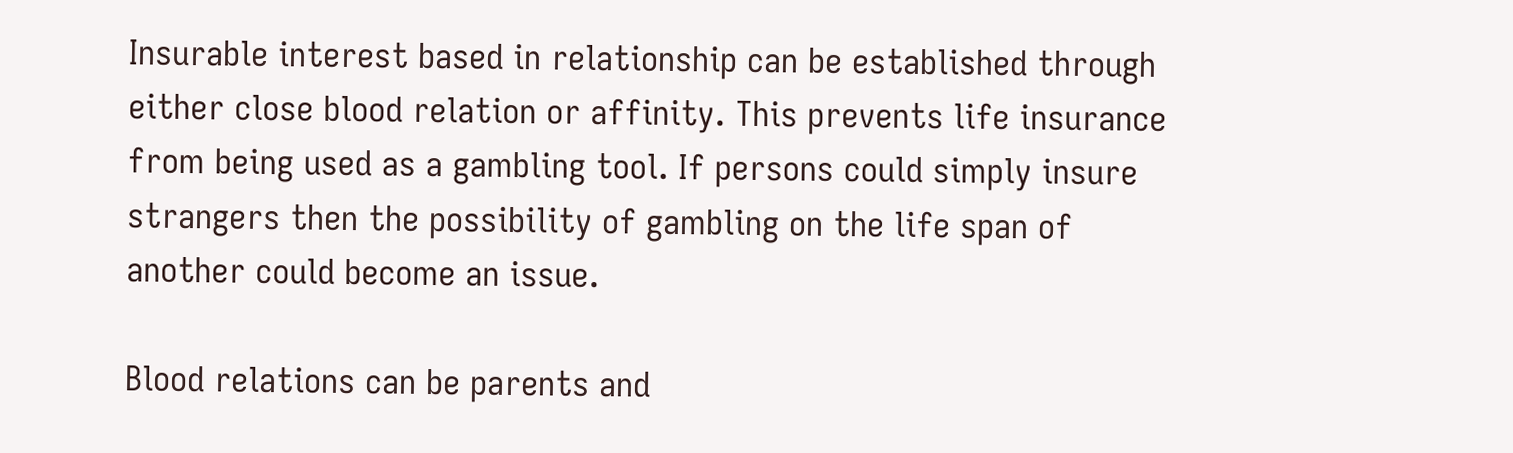Insurable interest based in relationship can be established through either close blood relation or affinity. This prevents life insurance from being used as a gambling tool. If persons could simply insure strangers then the possibility of gambling on the life span of another could become an issue.

Blood relations can be parents and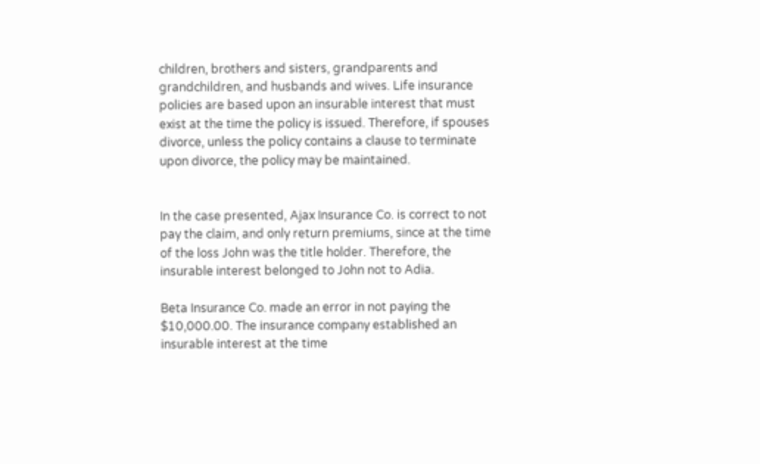children, brothers and sisters, grandparents and grandchildren, and husbands and wives. Life insurance policies are based upon an insurable interest that must exist at the time the policy is issued. Therefore, if spouses divorce, unless the policy contains a clause to terminate upon divorce, the policy may be maintained.


In the case presented, Ajax Insurance Co. is correct to not pay the claim, and only return premiums, since at the time of the loss John was the title holder. Therefore, the insurable interest belonged to John not to Adia.

Beta Insurance Co. made an error in not paying the $10,000.00. The insurance company established an insurable interest at the time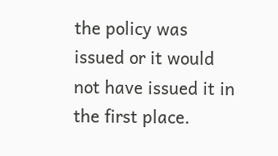the policy was issued or it would not have issued it in the first place.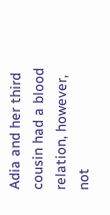Adia and her third cousin had a blood relation, however, not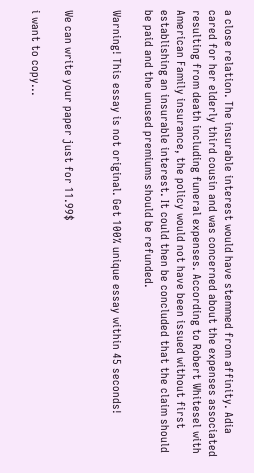a close relation. The insurable interest would have stemmed from affinity. Adia cared for her elderly third cousin and was concerned about the expenses associated resulting from death including funeral expenses. According to Robert Whitesel with American Family insurance, the policy would not have been issued without first establishing an insurable interest. It could then be concluded that the claim should be paid and the unused premiums should be refunded.

Warning! This essay is not original. Get 100% unique essay within 45 seconds!


We can write your paper just for 11.99$

i want to copy...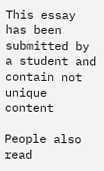This essay has been submitted by a student and contain not unique content

People also read